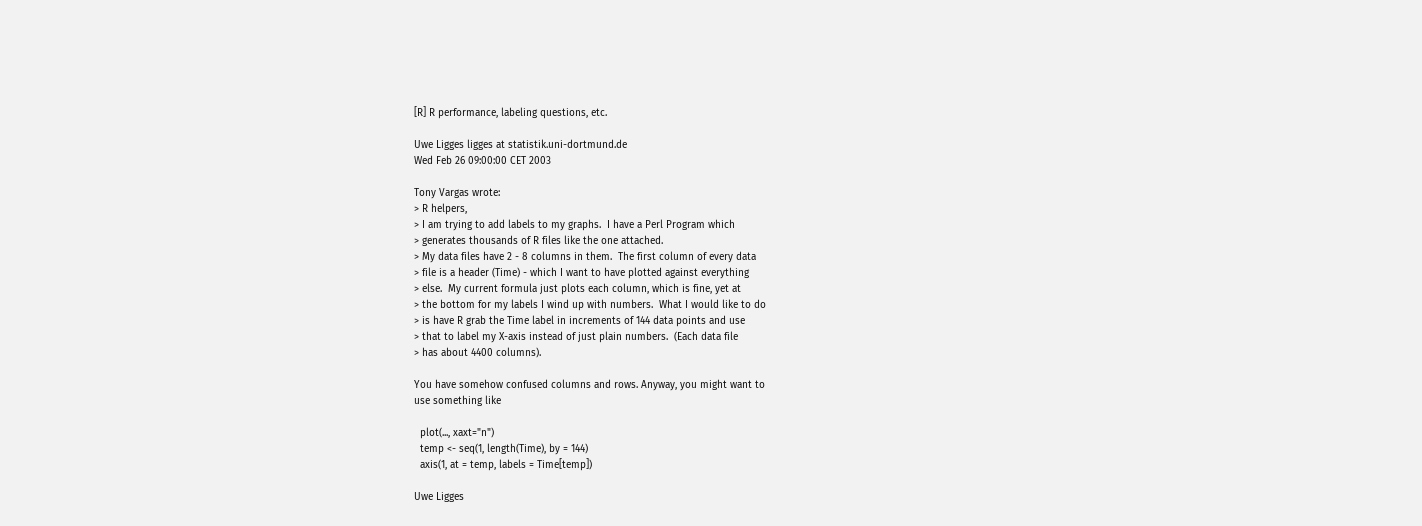[R] R performance, labeling questions, etc.

Uwe Ligges ligges at statistik.uni-dortmund.de
Wed Feb 26 09:00:00 CET 2003

Tony Vargas wrote:
> R helpers,
> I am trying to add labels to my graphs.  I have a Perl Program which
> generates thousands of R files like the one attached.
> My data files have 2 - 8 columns in them.  The first column of every data
> file is a header (Time) - which I want to have plotted against everything
> else.  My current formula just plots each column, which is fine, yet at
> the bottom for my labels I wind up with numbers.  What I would like to do
> is have R grab the Time label in increments of 144 data points and use
> that to label my X-axis instead of just plain numbers.  (Each data file
> has about 4400 columns).

You have somehow confused columns and rows. Anyway, you might want to
use something like

  plot(..., xaxt="n")
  temp <- seq(1, length(Time), by = 144)
  axis(1, at = temp, labels = Time[temp])

Uwe Ligges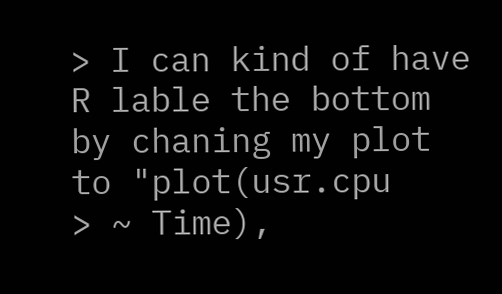> I can kind of have R lable the bottom by chaning my plot to "plot(usr.cpu
> ~ Time),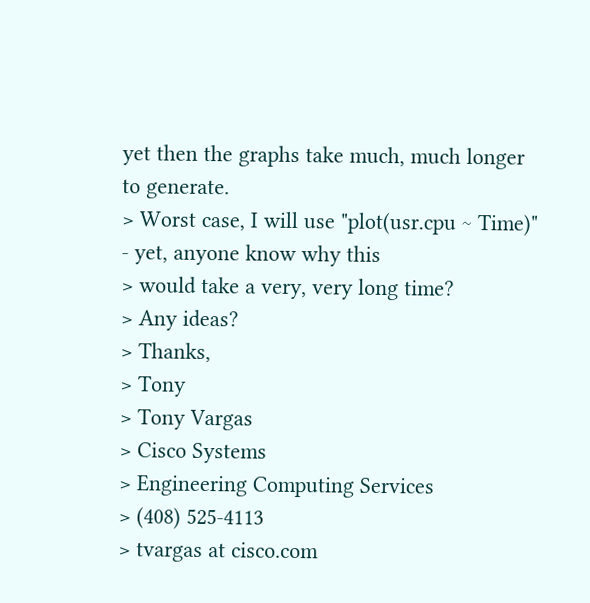yet then the graphs take much, much longer to generate.
> Worst case, I will use "plot(usr.cpu ~ Time)" - yet, anyone know why this
> would take a very, very long time?
> Any ideas?
> Thanks,
> Tony
> Tony Vargas
> Cisco Systems
> Engineering Computing Services
> (408) 525-4113
> tvargas at cisco.com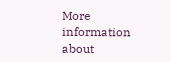More information about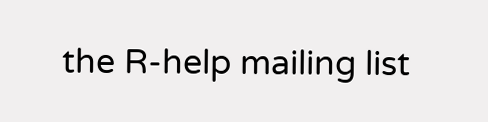the R-help mailing list